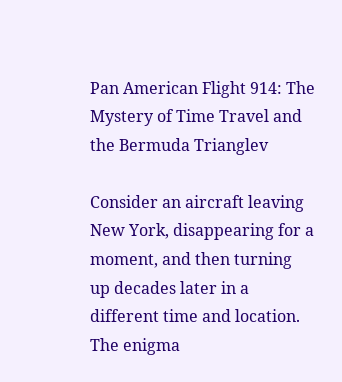Pan American Flight 914: The Mystery of Time Travel and the Bermuda Trianglev

Consider an aircraft leaving New York, disappearing for a moment, and then turning up decades later in a different time and location. The enigma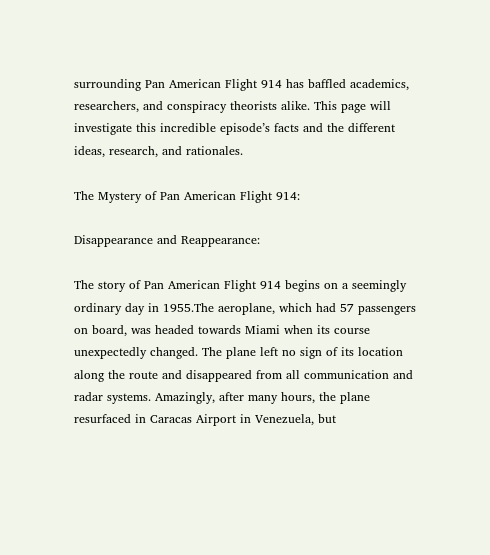surrounding Pan American Flight 914 has baffled academics, researchers, and conspiracy theorists alike. This page will investigate this incredible episode’s facts and the different ideas, research, and rationales.

The Mystery of Pan American Flight 914:

Disappearance and Reappearance:

The story of Pan American Flight 914 begins on a seemingly ordinary day in 1955.The aeroplane, which had 57 passengers on board, was headed towards Miami when its course unexpectedly changed. The plane left no sign of its location along the route and disappeared from all communication and radar systems. Amazingly, after many hours, the plane resurfaced in Caracas Airport in Venezuela, but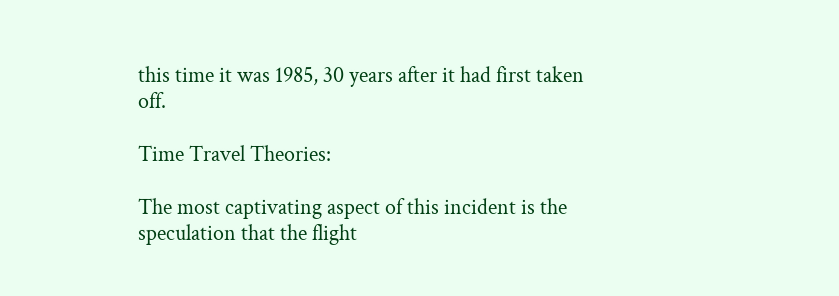this time it was 1985, 30 years after it had first taken off.

Time Travel Theories:

The most captivating aspect of this incident is the speculation that the flight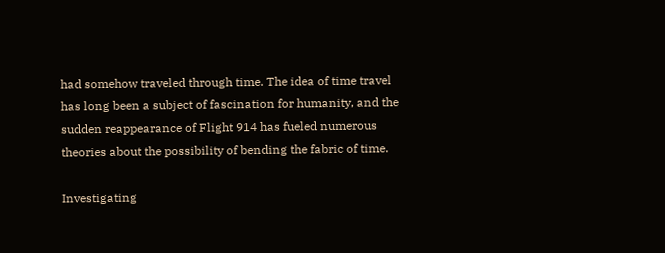had somehow traveled through time. The idea of time travel has long been a subject of fascination for humanity, and the sudden reappearance of Flight 914 has fueled numerous theories about the possibility of bending the fabric of time.

Investigating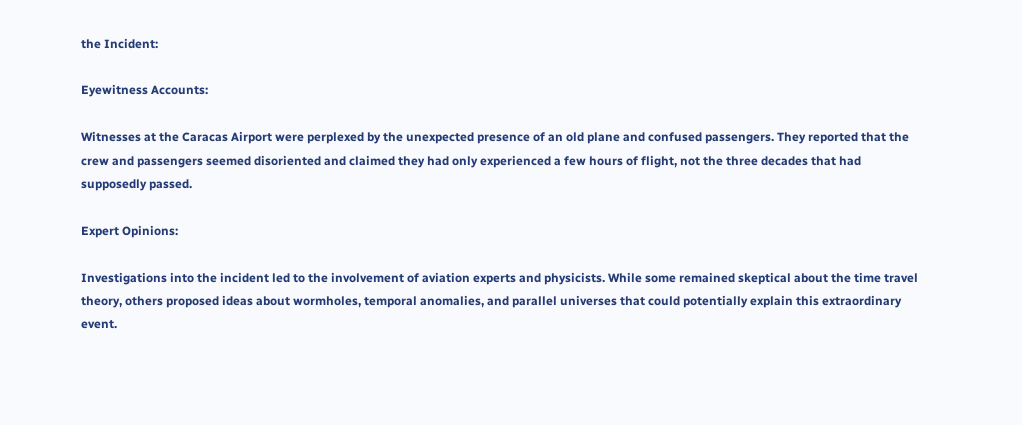the Incident:

Eyewitness Accounts:

Witnesses at the Caracas Airport were perplexed by the unexpected presence of an old plane and confused passengers. They reported that the crew and passengers seemed disoriented and claimed they had only experienced a few hours of flight, not the three decades that had supposedly passed.

Expert Opinions:

Investigations into the incident led to the involvement of aviation experts and physicists. While some remained skeptical about the time travel theory, others proposed ideas about wormholes, temporal anomalies, and parallel universes that could potentially explain this extraordinary event.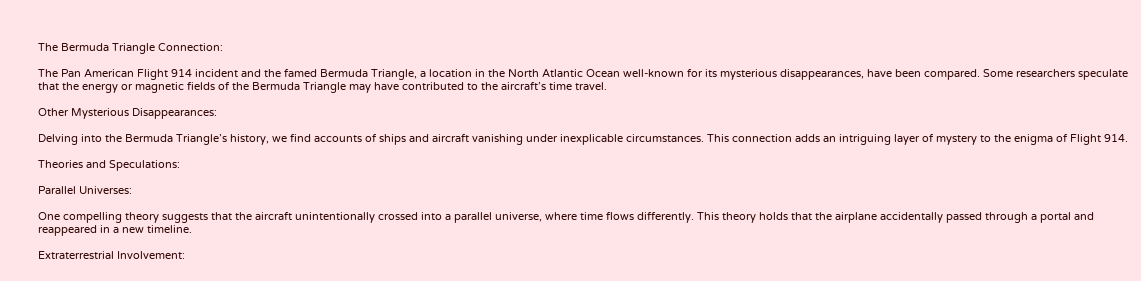The Bermuda Triangle Connection:

The Pan American Flight 914 incident and the famed Bermuda Triangle, a location in the North Atlantic Ocean well-known for its mysterious disappearances, have been compared. Some researchers speculate that the energy or magnetic fields of the Bermuda Triangle may have contributed to the aircraft’s time travel.

Other Mysterious Disappearances:

Delving into the Bermuda Triangle’s history, we find accounts of ships and aircraft vanishing under inexplicable circumstances. This connection adds an intriguing layer of mystery to the enigma of Flight 914.

Theories and Speculations:

Parallel Universes:

One compelling theory suggests that the aircraft unintentionally crossed into a parallel universe, where time flows differently. This theory holds that the airplane accidentally passed through a portal and reappeared in a new timeline.

Extraterrestrial Involvement: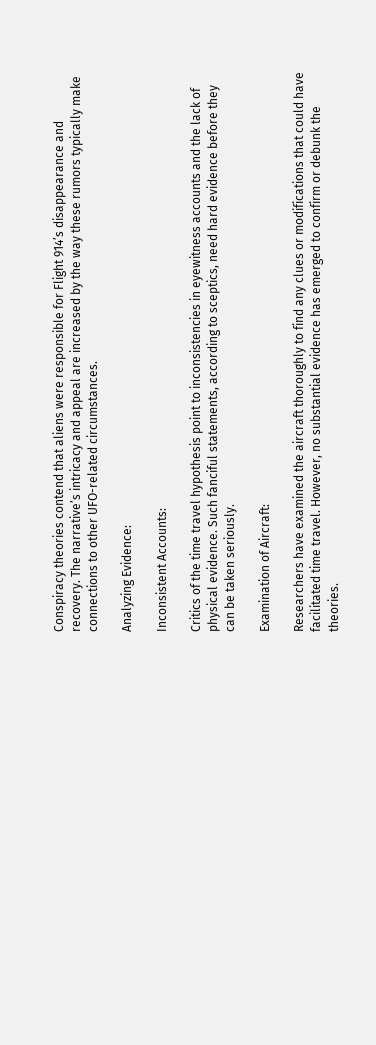Conspiracy theories contend that aliens were responsible for Flight 914’s disappearance and recovery. The narrative’s intricacy and appeal are increased by the way these rumors typically make connections to other UFO-related circumstances.

Analyzing Evidence:

Inconsistent Accounts:

Critics of the time travel hypothesis point to inconsistencies in eyewitness accounts and the lack of physical evidence. Such fanciful statements, according to sceptics, need hard evidence before they can be taken seriously.

Examination of Aircraft:

Researchers have examined the aircraft thoroughly to find any clues or modifications that could have facilitated time travel. However, no substantial evidence has emerged to confirm or debunk the theories.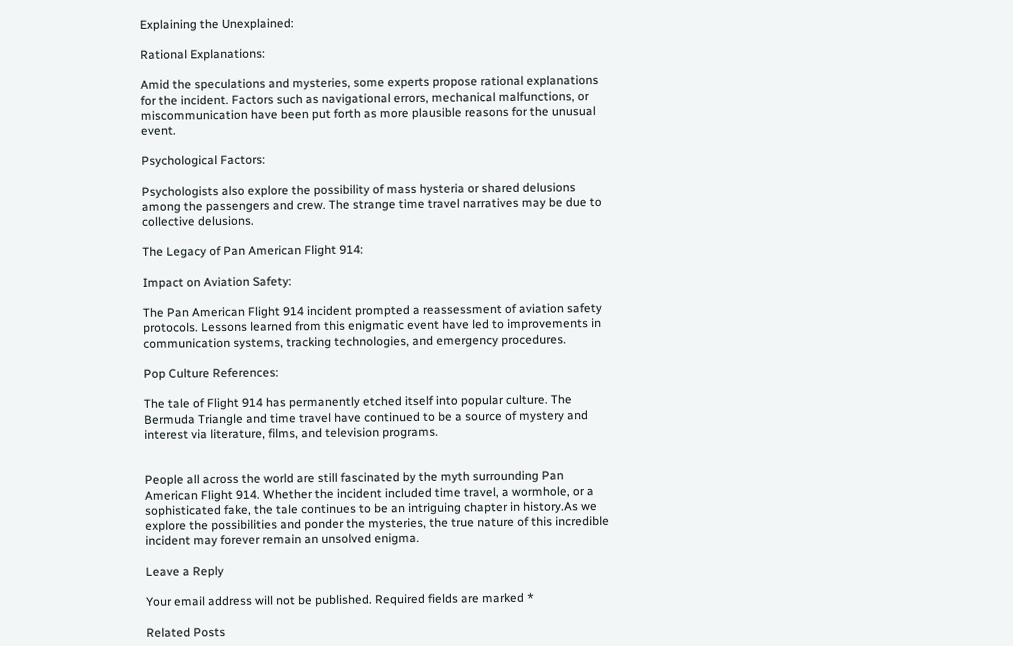Explaining the Unexplained:

Rational Explanations:

Amid the speculations and mysteries, some experts propose rational explanations for the incident. Factors such as navigational errors, mechanical malfunctions, or miscommunication have been put forth as more plausible reasons for the unusual event.

Psychological Factors:

Psychologists also explore the possibility of mass hysteria or shared delusions among the passengers and crew. The strange time travel narratives may be due to collective delusions.

The Legacy of Pan American Flight 914:

Impact on Aviation Safety:

The Pan American Flight 914 incident prompted a reassessment of aviation safety protocols. Lessons learned from this enigmatic event have led to improvements in communication systems, tracking technologies, and emergency procedures.

Pop Culture References:

The tale of Flight 914 has permanently etched itself into popular culture. The Bermuda Triangle and time travel have continued to be a source of mystery and interest via literature, films, and television programs.


People all across the world are still fascinated by the myth surrounding Pan American Flight 914. Whether the incident included time travel, a wormhole, or a sophisticated fake, the tale continues to be an intriguing chapter in history.As we explore the possibilities and ponder the mysteries, the true nature of this incredible incident may forever remain an unsolved enigma.

Leave a Reply

Your email address will not be published. Required fields are marked *

Related Posts